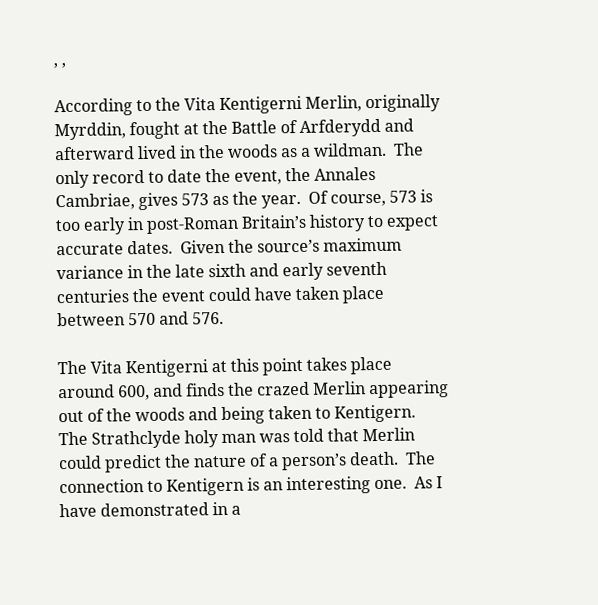, ,

According to the Vita Kentigerni Merlin, originally Myrddin, fought at the Battle of Arfderydd and afterward lived in the woods as a wildman.  The only record to date the event, the Annales Cambriae, gives 573 as the year.  Of course, 573 is too early in post-Roman Britain’s history to expect accurate dates.  Given the source’s maximum variance in the late sixth and early seventh centuries the event could have taken place between 570 and 576.

The Vita Kentigerni at this point takes place around 600, and finds the crazed Merlin appearing out of the woods and being taken to Kentigern.  The Strathclyde holy man was told that Merlin could predict the nature of a person’s death.  The connection to Kentigern is an interesting one.  As I have demonstrated in a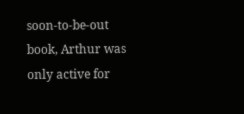soon-to-be-out book, Arthur was only active for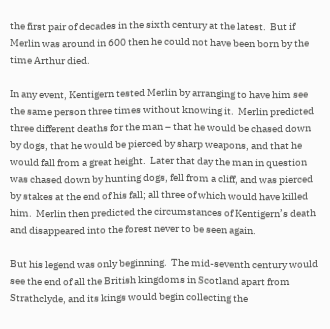the first pair of decades in the sixth century at the latest.  But if Merlin was around in 600 then he could not have been born by the time Arthur died.

In any event, Kentigern tested Merlin by arranging to have him see the same person three times without knowing it.  Merlin predicted three different deaths for the man – that he would be chased down by dogs, that he would be pierced by sharp weapons, and that he would fall from a great height.  Later that day the man in question was chased down by hunting dogs, fell from a cliff, and was pierced by stakes at the end of his fall; all three of which would have killed him.  Merlin then predicted the circumstances of Kentigern’s death and disappeared into the forest never to be seen again.

But his legend was only beginning.  The mid-seventh century would see the end of all the British kingdoms in Scotland apart from Strathclyde, and its kings would begin collecting the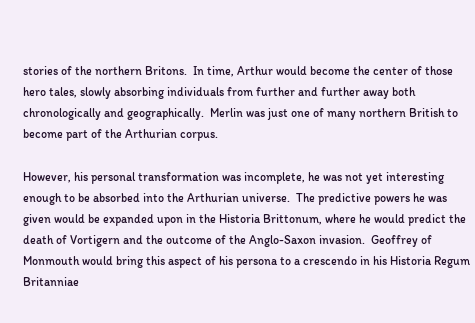stories of the northern Britons.  In time, Arthur would become the center of those hero tales, slowly absorbing individuals from further and further away both chronologically and geographically.  Merlin was just one of many northern British to become part of the Arthurian corpus.

However, his personal transformation was incomplete, he was not yet interesting enough to be absorbed into the Arthurian universe.  The predictive powers he was given would be expanded upon in the Historia Brittonum, where he would predict the death of Vortigern and the outcome of the Anglo-Saxon invasion.  Geoffrey of Monmouth would bring this aspect of his persona to a crescendo in his Historia Regum Britanniae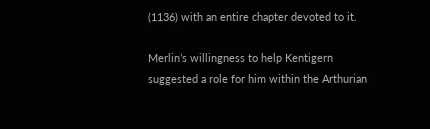(1136) with an entire chapter devoted to it.

Merlin’s willingness to help Kentigern suggested a role for him within the Arthurian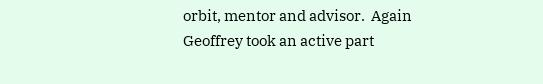orbit, mentor and advisor.  Again Geoffrey took an active part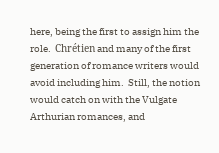here, being the first to assign him the role.  Chrétien and many of the first generation of romance writers would avoid including him.  Still, the notion would catch on with the Vulgate Arthurian romances, and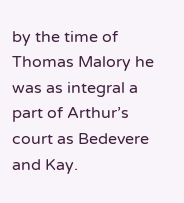by the time of Thomas Malory he was as integral a part of Arthur’s court as Bedevere and Kay.